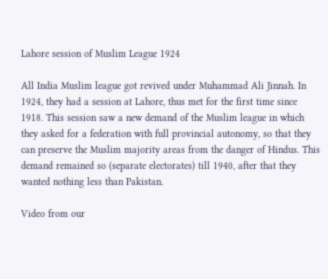Lahore session of Muslim League 1924

All India Muslim league got revived under Muhammad Ali Jinnah. In 1924, they had a session at Lahore, thus met for the first time since 1918. This session saw a new demand of the Muslim league in which they asked for a federation with full provincial autonomy, so that they can preserve the Muslim majority areas from the danger of Hindus. This demand remained so (separate electorates) till 1940, after that they wanted nothing less than Pakistan.

Video from our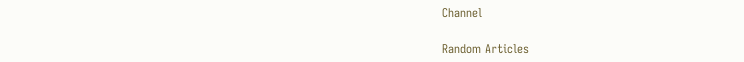Channel

Random Articles